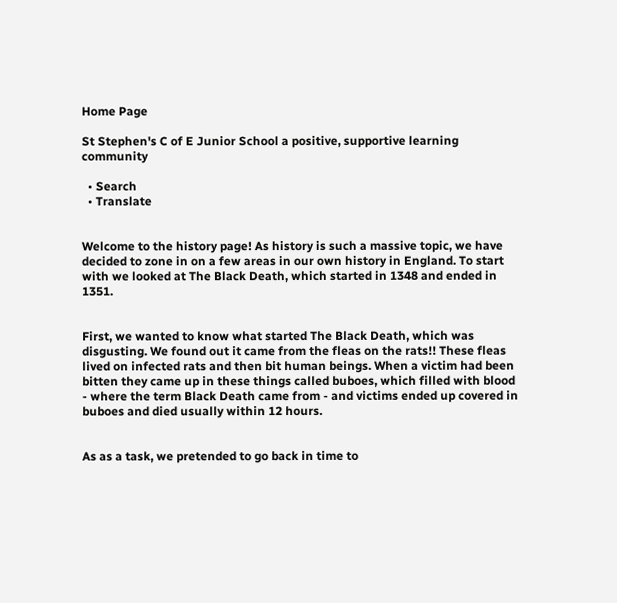Home Page

St Stephen's C of E Junior School a positive, supportive learning community

  • Search
  • Translate


Welcome to the history page! As history is such a massive topic, we have decided to zone in on a few areas in our own history in England. To start with we looked at The Black Death, which started in 1348 and ended in 1351.


First, we wanted to know what started The Black Death, which was disgusting. We found out it came from the fleas on the rats!! These fleas lived on infected rats and then bit human beings. When a victim had been bitten they came up in these things called buboes, which filled with blood - where the term Black Death came from - and victims ended up covered in buboes and died usually within 12 hours.


As as a task, we pretended to go back in time to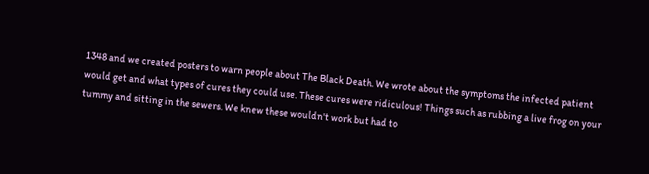1348 and we created posters to warn people about The Black Death. We wrote about the symptoms the infected patient would get and what types of cures they could use. These cures were ridiculous! Things such as rubbing a live frog on your tummy and sitting in the sewers. We knew these wouldn't work but had to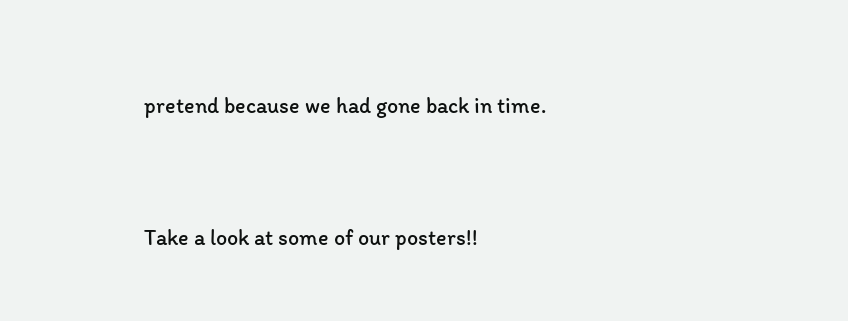pretend because we had gone back in time.


Take a look at some of our posters!!